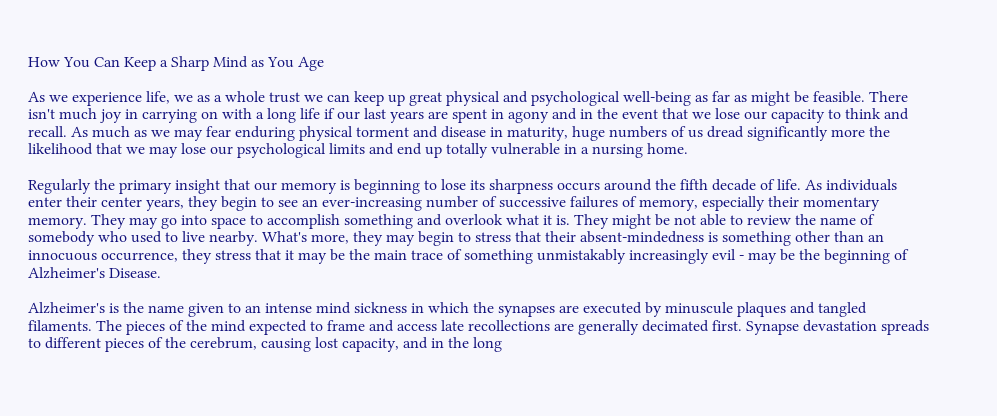How You Can Keep a Sharp Mind as You Age

As we experience life, we as a whole trust we can keep up great physical and psychological well-being as far as might be feasible. There isn't much joy in carrying on with a long life if our last years are spent in agony and in the event that we lose our capacity to think and recall. As much as we may fear enduring physical torment and disease in maturity, huge numbers of us dread significantly more the likelihood that we may lose our psychological limits and end up totally vulnerable in a nursing home.

Regularly the primary insight that our memory is beginning to lose its sharpness occurs around the fifth decade of life. As individuals enter their center years, they begin to see an ever-increasing number of successive failures of memory, especially their momentary memory. They may go into space to accomplish something and overlook what it is. They might be not able to review the name of somebody who used to live nearby. What's more, they may begin to stress that their absent-mindedness is something other than an innocuous occurrence, they stress that it may be the main trace of something unmistakably increasingly evil - may be the beginning of Alzheimer's Disease.

Alzheimer's is the name given to an intense mind sickness in which the synapses are executed by minuscule plaques and tangled filaments. The pieces of the mind expected to frame and access late recollections are generally decimated first. Synapse devastation spreads to different pieces of the cerebrum, causing lost capacity, and in the long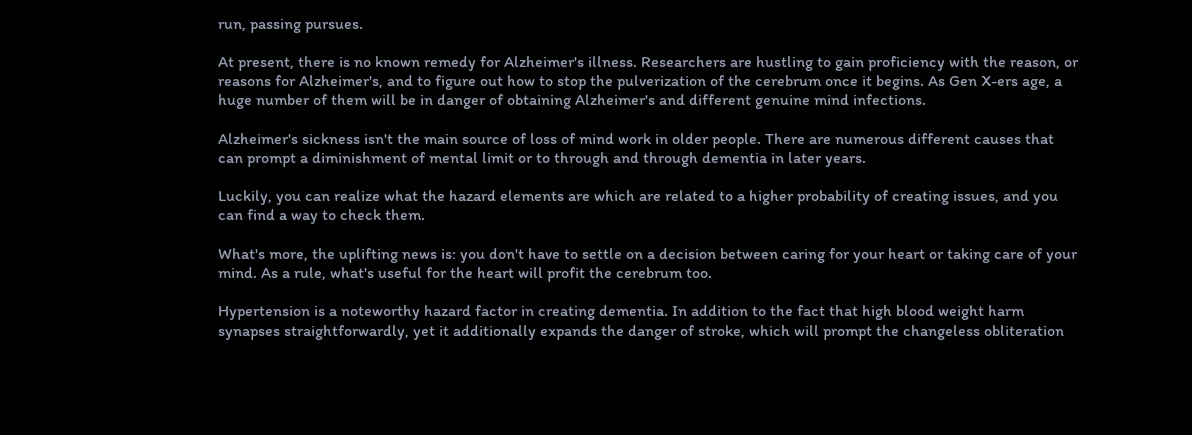run, passing pursues.

At present, there is no known remedy for Alzheimer's illness. Researchers are hustling to gain proficiency with the reason, or reasons for Alzheimer's, and to figure out how to stop the pulverization of the cerebrum once it begins. As Gen X-ers age, a huge number of them will be in danger of obtaining Alzheimer's and different genuine mind infections.

Alzheimer's sickness isn't the main source of loss of mind work in older people. There are numerous different causes that can prompt a diminishment of mental limit or to through and through dementia in later years.

Luckily, you can realize what the hazard elements are which are related to a higher probability of creating issues, and you can find a way to check them.

What's more, the uplifting news is: you don't have to settle on a decision between caring for your heart or taking care of your mind. As a rule, what's useful for the heart will profit the cerebrum too.

Hypertension is a noteworthy hazard factor in creating dementia. In addition to the fact that high blood weight harm synapses straightforwardly, yet it additionally expands the danger of stroke, which will prompt the changeless obliteration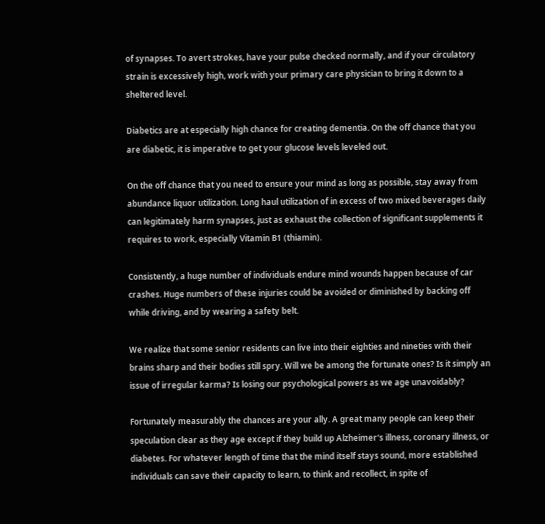of synapses. To avert strokes, have your pulse checked normally, and if your circulatory strain is excessively high, work with your primary care physician to bring it down to a sheltered level.

Diabetics are at especially high chance for creating dementia. On the off chance that you are diabetic, it is imperative to get your glucose levels leveled out.

On the off chance that you need to ensure your mind as long as possible, stay away from abundance liquor utilization. Long haul utilization of in excess of two mixed beverages daily can legitimately harm synapses, just as exhaust the collection of significant supplements it requires to work, especially Vitamin B1 (thiamin).

Consistently, a huge number of individuals endure mind wounds happen because of car crashes. Huge numbers of these injuries could be avoided or diminished by backing off while driving, and by wearing a safety belt.

We realize that some senior residents can live into their eighties and nineties with their brains sharp and their bodies still spry. Will we be among the fortunate ones? Is it simply an issue of irregular karma? Is losing our psychological powers as we age unavoidably?

Fortunately measurably the chances are your ally. A great many people can keep their speculation clear as they age except if they build up Alzheimer's illness, coronary illness, or diabetes. For whatever length of time that the mind itself stays sound, more established individuals can save their capacity to learn, to think and recollect, in spite of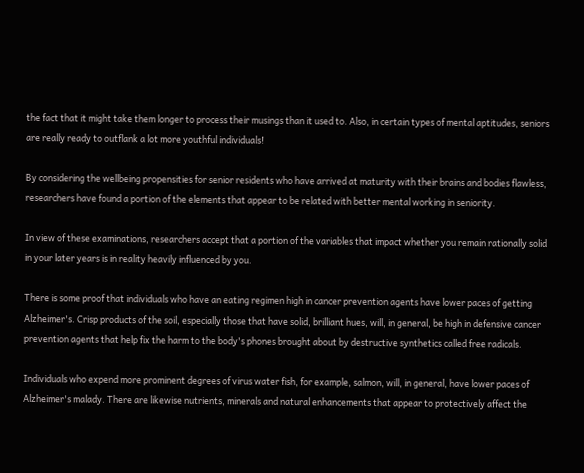the fact that it might take them longer to process their musings than it used to. Also, in certain types of mental aptitudes, seniors are really ready to outflank a lot more youthful individuals!

By considering the wellbeing propensities for senior residents who have arrived at maturity with their brains and bodies flawless, researchers have found a portion of the elements that appear to be related with better mental working in seniority.

In view of these examinations, researchers accept that a portion of the variables that impact whether you remain rationally solid in your later years is in reality heavily influenced by you.

There is some proof that individuals who have an eating regimen high in cancer prevention agents have lower paces of getting Alzheimer's. Crisp products of the soil, especially those that have solid, brilliant hues, will, in general, be high in defensive cancer prevention agents that help fix the harm to the body's phones brought about by destructive synthetics called free radicals.

Individuals who expend more prominent degrees of virus water fish, for example, salmon, will, in general, have lower paces of Alzheimer's malady. There are likewise nutrients, minerals and natural enhancements that appear to protectively affect the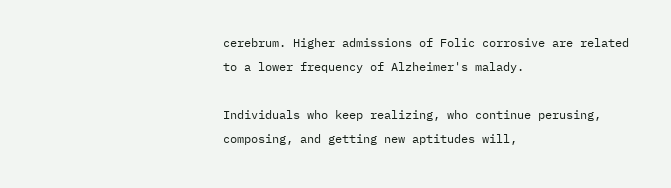cerebrum. Higher admissions of Folic corrosive are related to a lower frequency of Alzheimer's malady.

Individuals who keep realizing, who continue perusing, composing, and getting new aptitudes will,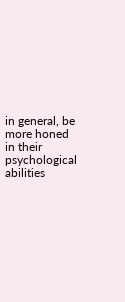in general, be more honed in their psychological abilities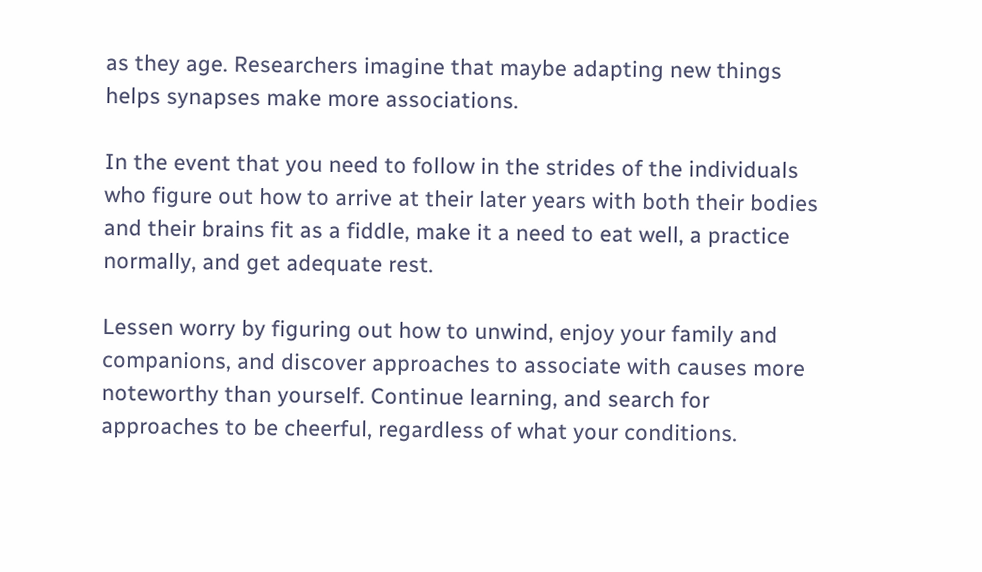as they age. Researchers imagine that maybe adapting new things helps synapses make more associations.

In the event that you need to follow in the strides of the individuals who figure out how to arrive at their later years with both their bodies and their brains fit as a fiddle, make it a need to eat well, a practice normally, and get adequate rest.

Lessen worry by figuring out how to unwind, enjoy your family and companions, and discover approaches to associate with causes more noteworthy than yourself. Continue learning, and search for approaches to be cheerful, regardless of what your conditions.